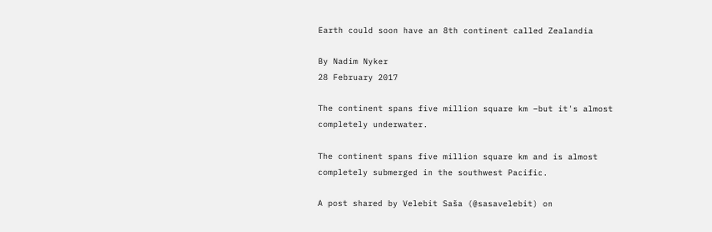Earth could soon have an 8th continent called Zealandia

By Nadim Nyker
28 February 2017

The continent spans five million square km –but it's almost completely underwater.

The continent spans five million square km and is almost completely submerged in the southwest Pacific.

A post shared by Velebit Saša (@sasavelebit) on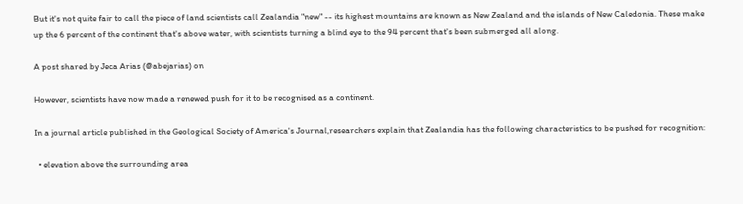But it's not quite fair to call the piece of land scientists call Zealandia "new" -- its highest mountains are known as New Zealand and the islands of New Caledonia. These make up the 6 percent of the continent that's above water, with scientists turning a blind eye to the 94 percent that's been submerged all along.

A post shared by Jeca Arias (@abejarias) on

However, scientists have now made a renewed push for it to be recognised as a continent.

In a journal article published in the Geological Society of America's Journal,researchers explain that Zealandia has the following characteristics to be pushed for recognition:

  • elevation above the surrounding area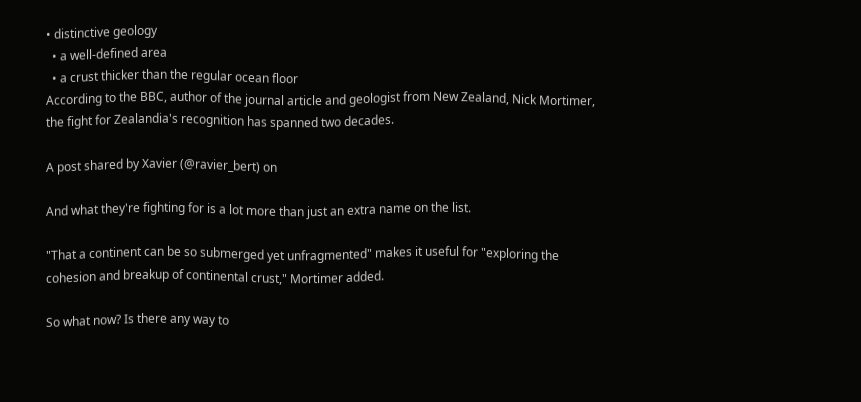• distinctive geology
  • a well-defined area
  • a crust thicker than the regular ocean floor
According to the BBC, author of the journal article and geologist from New Zealand, Nick Mortimer, the fight for Zealandia's recognition has spanned two decades.

A post shared by Xavier (@ravier_bert) on

And what they're fighting for is a lot more than just an extra name on the list.

"That a continent can be so submerged yet unfragmented" makes it useful for "exploring the cohesion and breakup of continental crust," Mortimer added.

So what now? Is there any way to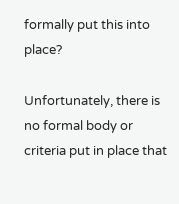formally put this into place?

Unfortunately, there is no formal body or criteria put in place that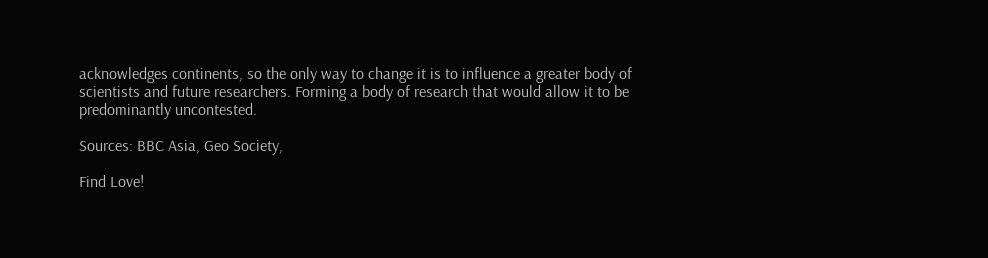acknowledges continents, so the only way to change it is to influence a greater body of scientists and future researchers. Forming a body of research that would allow it to be predominantly uncontested.

Sources: BBC Asia, Geo Society,

Find Love!